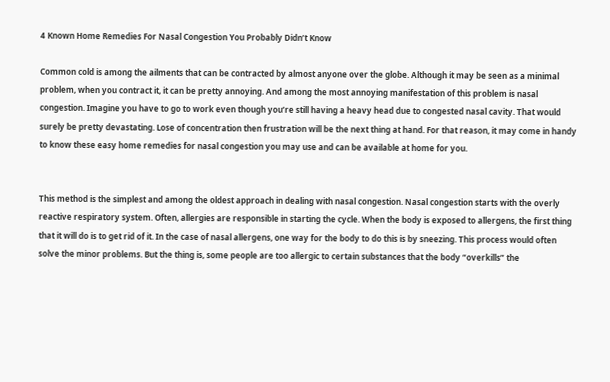4 Known Home Remedies For Nasal Congestion You Probably Didn’t Know

Common cold is among the ailments that can be contracted by almost anyone over the globe. Although it may be seen as a minimal problem, when you contract it, it can be pretty annoying. And among the most annoying manifestation of this problem is nasal congestion. Imagine you have to go to work even though you’re still having a heavy head due to congested nasal cavity. That would surely be pretty devastating. Lose of concentration then frustration will be the next thing at hand. For that reason, it may come in handy to know these easy home remedies for nasal congestion you may use and can be available at home for you.


This method is the simplest and among the oldest approach in dealing with nasal congestion. Nasal congestion starts with the overly reactive respiratory system. Often, allergies are responsible in starting the cycle. When the body is exposed to allergens, the first thing that it will do is to get rid of it. In the case of nasal allergens, one way for the body to do this is by sneezing. This process would often solve the minor problems. But the thing is, some people are too allergic to certain substances that the body “overkills” the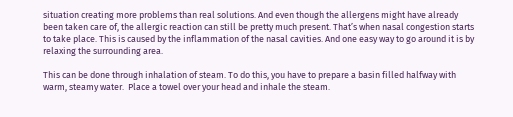situation creating more problems than real solutions. And even though the allergens might have already been taken care of, the allergic reaction can still be pretty much present. That’s when nasal congestion starts to take place. This is caused by the inflammation of the nasal cavities. And one easy way to go around it is by relaxing the surrounding area.

This can be done through inhalation of steam. To do this, you have to prepare a basin filled halfway with warm, steamy water.  Place a towel over your head and inhale the steam.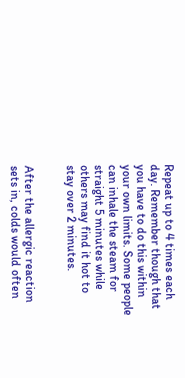Repeat up to 4 times each day. Remember though that you have to do this within your own limits. Some people can inhale the steam for straight 5 minutes while others may find it hot to stay over 2 minutes.


After the allergic reaction sets in, colds would often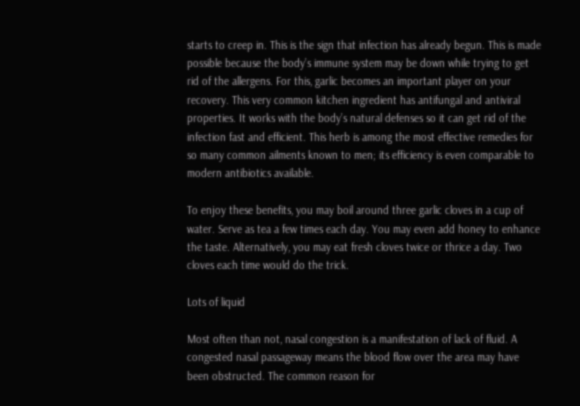starts to creep in. This is the sign that infection has already begun. This is made possible because the body’s immune system may be down while trying to get rid of the allergens. For this, garlic becomes an important player on your recovery. This very common kitchen ingredient has antifungal and antiviral properties. It works with the body’s natural defenses so it can get rid of the infection fast and efficient. This herb is among the most effective remedies for so many common ailments known to men; its efficiency is even comparable to modern antibiotics available.

To enjoy these benefits, you may boil around three garlic cloves in a cup of water. Serve as tea a few times each day. You may even add honey to enhance the taste. Alternatively, you may eat fresh cloves twice or thrice a day. Two cloves each time would do the trick.

Lots of liquid

Most often than not, nasal congestion is a manifestation of lack of fluid. A congested nasal passageway means the blood flow over the area may have been obstructed. The common reason for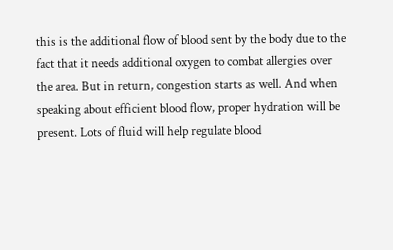this is the additional flow of blood sent by the body due to the fact that it needs additional oxygen to combat allergies over the area. But in return, congestion starts as well. And when speaking about efficient blood flow, proper hydration will be present. Lots of fluid will help regulate blood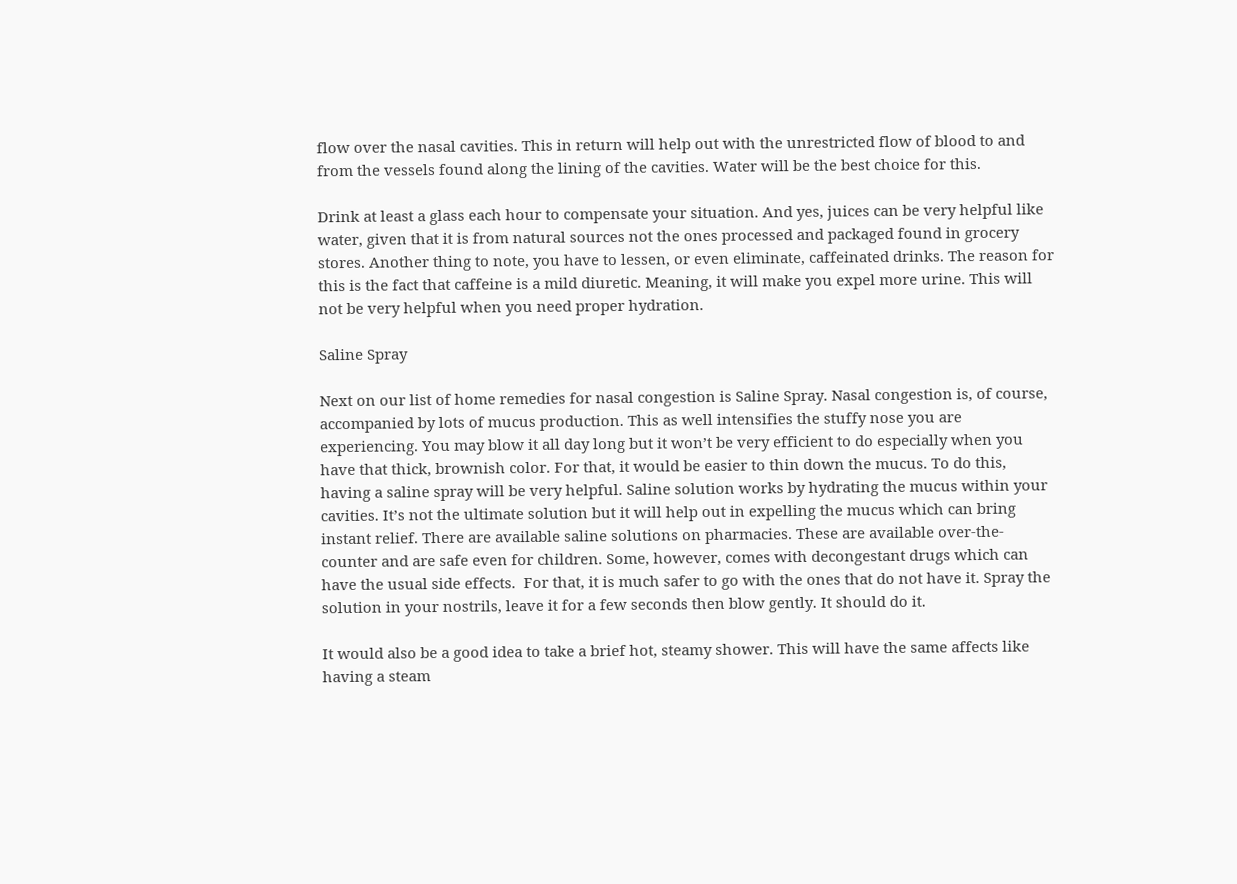flow over the nasal cavities. This in return will help out with the unrestricted flow of blood to and from the vessels found along the lining of the cavities. Water will be the best choice for this.

Drink at least a glass each hour to compensate your situation. And yes, juices can be very helpful like water, given that it is from natural sources not the ones processed and packaged found in grocery stores. Another thing to note, you have to lessen, or even eliminate, caffeinated drinks. The reason for this is the fact that caffeine is a mild diuretic. Meaning, it will make you expel more urine. This will not be very helpful when you need proper hydration.

Saline Spray

Next on our list of home remedies for nasal congestion is Saline Spray. Nasal congestion is, of course, accompanied by lots of mucus production. This as well intensifies the stuffy nose you are experiencing. You may blow it all day long but it won’t be very efficient to do especially when you have that thick, brownish color. For that, it would be easier to thin down the mucus. To do this, having a saline spray will be very helpful. Saline solution works by hydrating the mucus within your cavities. It’s not the ultimate solution but it will help out in expelling the mucus which can bring instant relief. There are available saline solutions on pharmacies. These are available over-the-counter and are safe even for children. Some, however, comes with decongestant drugs which can have the usual side effects.  For that, it is much safer to go with the ones that do not have it. Spray the solution in your nostrils, leave it for a few seconds then blow gently. It should do it.

It would also be a good idea to take a brief hot, steamy shower. This will have the same affects like having a steam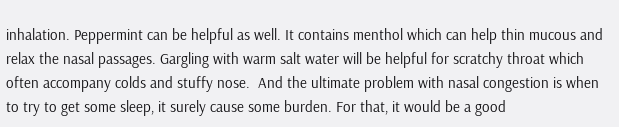inhalation. Peppermint can be helpful as well. It contains menthol which can help thin mucous and relax the nasal passages. Gargling with warm salt water will be helpful for scratchy throat which often accompany colds and stuffy nose.  And the ultimate problem with nasal congestion is when to try to get some sleep, it surely cause some burden. For that, it would be a good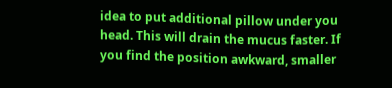idea to put additional pillow under you head. This will drain the mucus faster. If you find the position awkward, smaller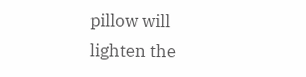pillow will lighten the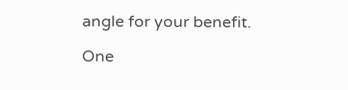angle for your benefit.

One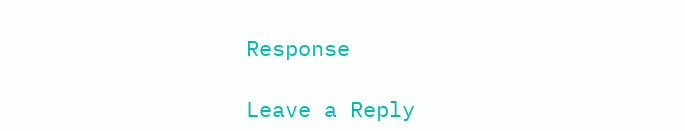Response

Leave a Reply